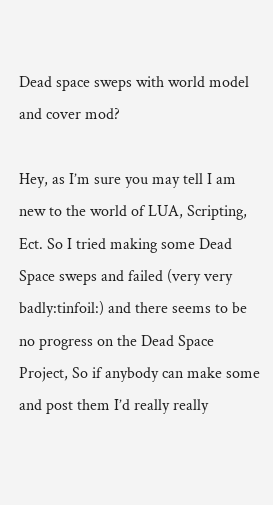Dead space sweps with world model and cover mod?

Hey, as I’m sure you may tell I am new to the world of LUA, Scripting, Ect. So I tried making some Dead Space sweps and failed (very very badly:tinfoil:) and there seems to be no progress on the Dead Space Project, So if anybody can make some and post them I’d really really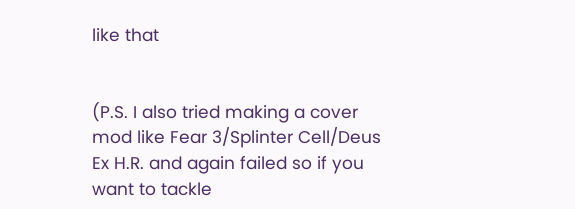like that


(P.S. I also tried making a cover mod like Fear 3/Splinter Cell/Deus Ex H.R. and again failed so if you want to tackle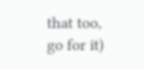that too, go for it)